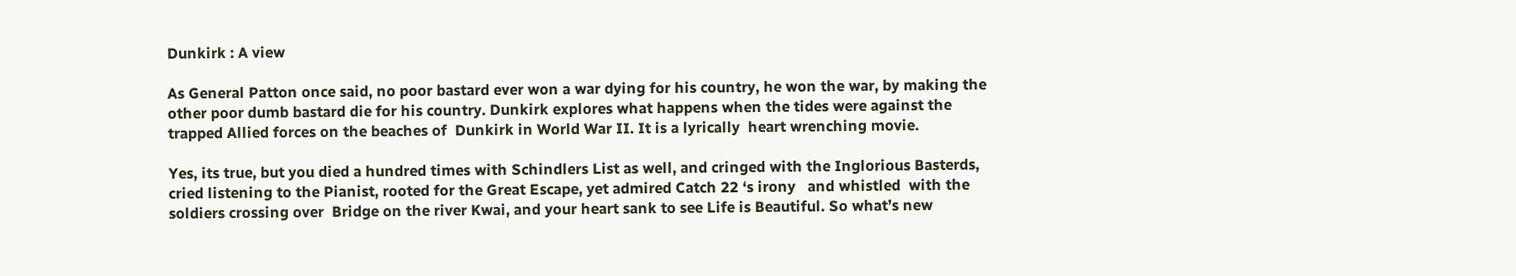Dunkirk : A view

As General Patton once said, no poor bastard ever won a war dying for his country, he won the war, by making the other poor dumb bastard die for his country. Dunkirk explores what happens when the tides were against the trapped Allied forces on the beaches of  Dunkirk in World War II. It is a lyrically  heart wrenching movie.

Yes, its true, but you died a hundred times with Schindlers List as well, and cringed with the Inglorious Basterds, cried listening to the Pianist, rooted for the Great Escape, yet admired Catch 22 ‘s irony   and whistled  with the soldiers crossing over  Bridge on the river Kwai, and your heart sank to see Life is Beautiful. So what’s new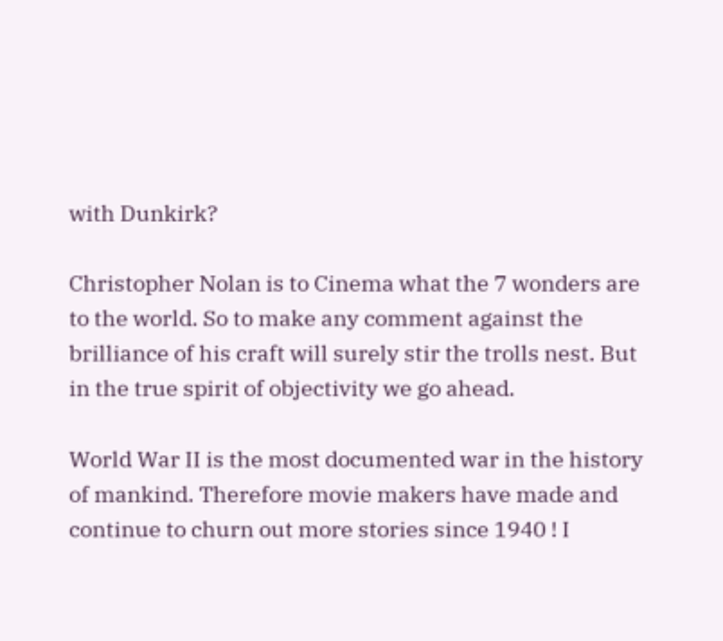with Dunkirk?

Christopher Nolan is to Cinema what the 7 wonders are to the world. So to make any comment against the brilliance of his craft will surely stir the trolls nest. But in the true spirit of objectivity we go ahead.

World War II is the most documented war in the history of mankind. Therefore movie makers have made and continue to churn out more stories since 1940 ! I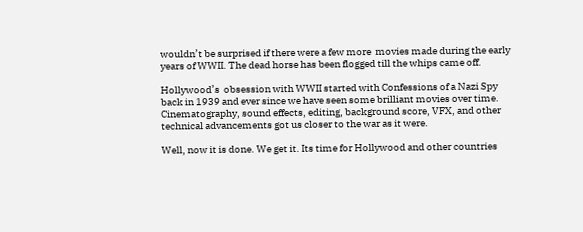wouldn’t be surprised if there were a few more  movies made during the early years of WWII. The dead horse has been flogged till the whips came off.

Hollywood’s  obsession with WWII started with Confessions of a Nazi Spy back in 1939 and ever since we have seen some brilliant movies over time. Cinematography, sound effects, editing, background score, VFX, and other technical advancements got us closer to the war as it were.

Well, now it is done. We get it. Its time for Hollywood and other countries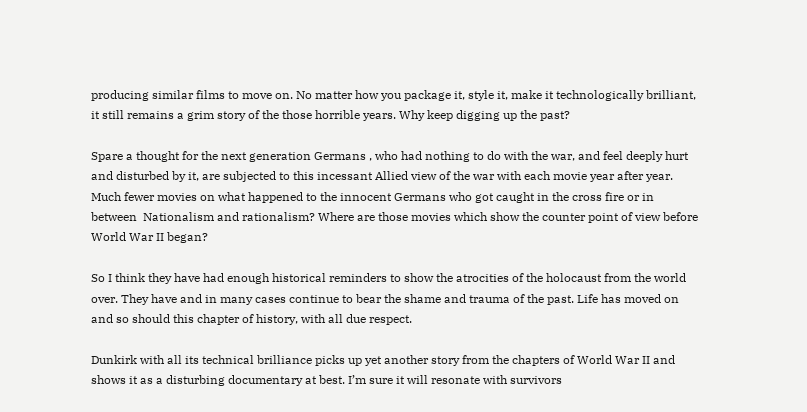producing similar films to move on. No matter how you package it, style it, make it technologically brilliant, it still remains a grim story of the those horrible years. Why keep digging up the past?

Spare a thought for the next generation Germans , who had nothing to do with the war, and feel deeply hurt and disturbed by it, are subjected to this incessant Allied view of the war with each movie year after year. Much fewer movies on what happened to the innocent Germans who got caught in the cross fire or in between  Nationalism and rationalism? Where are those movies which show the counter point of view before World War II began?

So I think they have had enough historical reminders to show the atrocities of the holocaust from the world over. They have and in many cases continue to bear the shame and trauma of the past. Life has moved on and so should this chapter of history, with all due respect.

Dunkirk with all its technical brilliance picks up yet another story from the chapters of World War II and shows it as a disturbing documentary at best. I’m sure it will resonate with survivors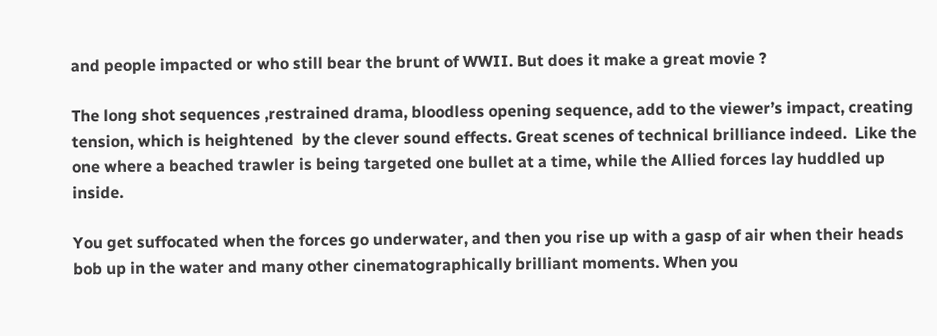and people impacted or who still bear the brunt of WWII. But does it make a great movie ?

The long shot sequences ,restrained drama, bloodless opening sequence, add to the viewer’s impact, creating tension, which is heightened  by the clever sound effects. Great scenes of technical brilliance indeed.  Like the one where a beached trawler is being targeted one bullet at a time, while the Allied forces lay huddled up inside.

You get suffocated when the forces go underwater, and then you rise up with a gasp of air when their heads bob up in the water and many other cinematographically brilliant moments. When you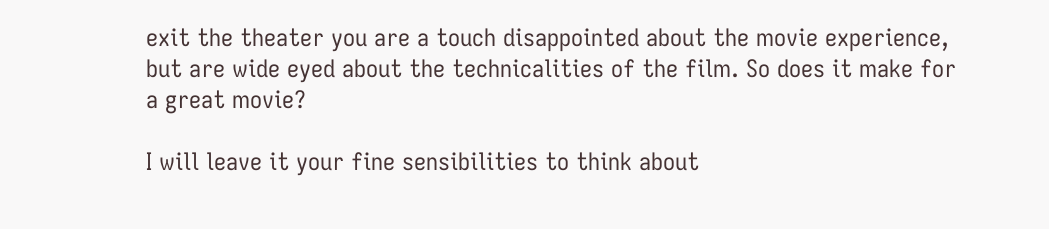exit the theater you are a touch disappointed about the movie experience, but are wide eyed about the technicalities of the film. So does it make for a great movie?

I will leave it your fine sensibilities to think about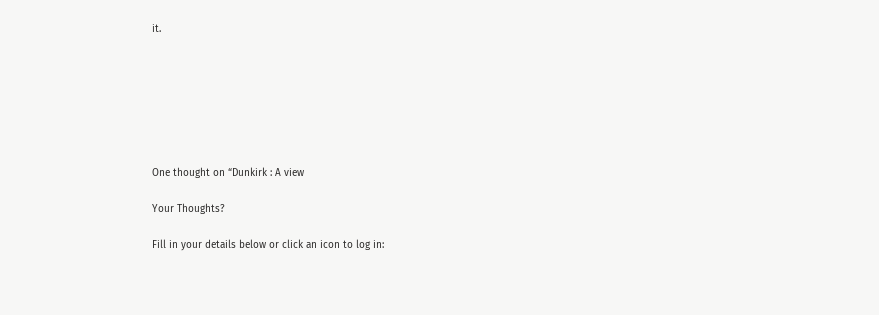it.







One thought on “Dunkirk : A view

Your Thoughts?

Fill in your details below or click an icon to log in: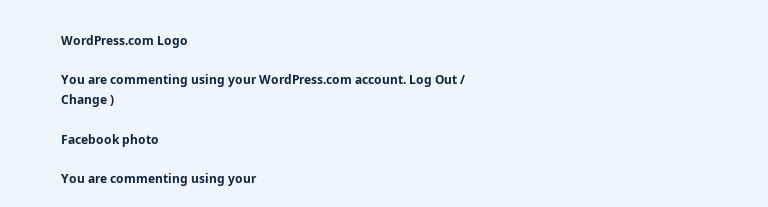WordPress.com Logo

You are commenting using your WordPress.com account. Log Out /  Change )

Facebook photo

You are commenting using your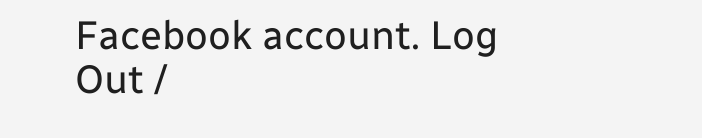Facebook account. Log Out /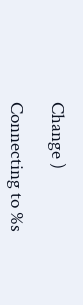Change )

Connecting to %s